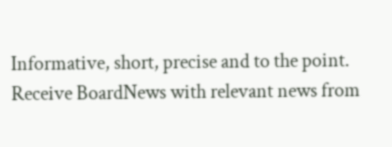Informative, short, precise and to the point. Receive BoardNews with relevant news from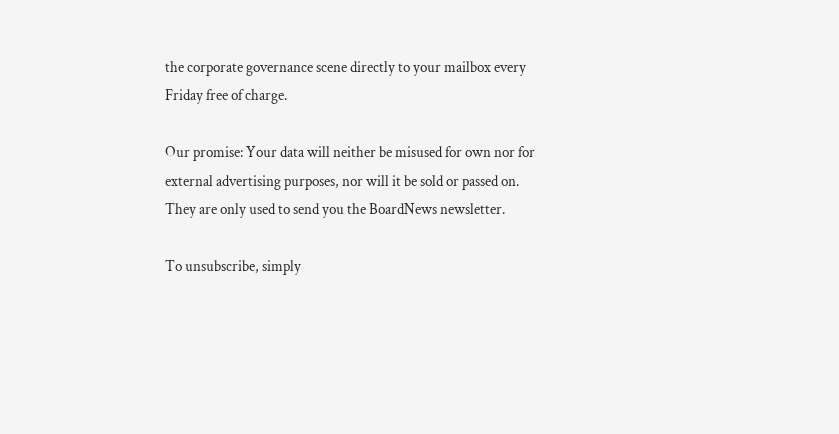the corporate governance scene directly to your mailbox every Friday free of charge.

Our promise: Your data will neither be misused for own nor for external advertising purposes, nor will it be sold or passed on. They are only used to send you the BoardNews newsletter.

To unsubscribe, simply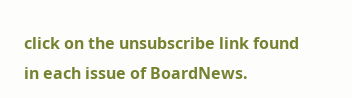click on the unsubscribe link found in each issue of BoardNews.